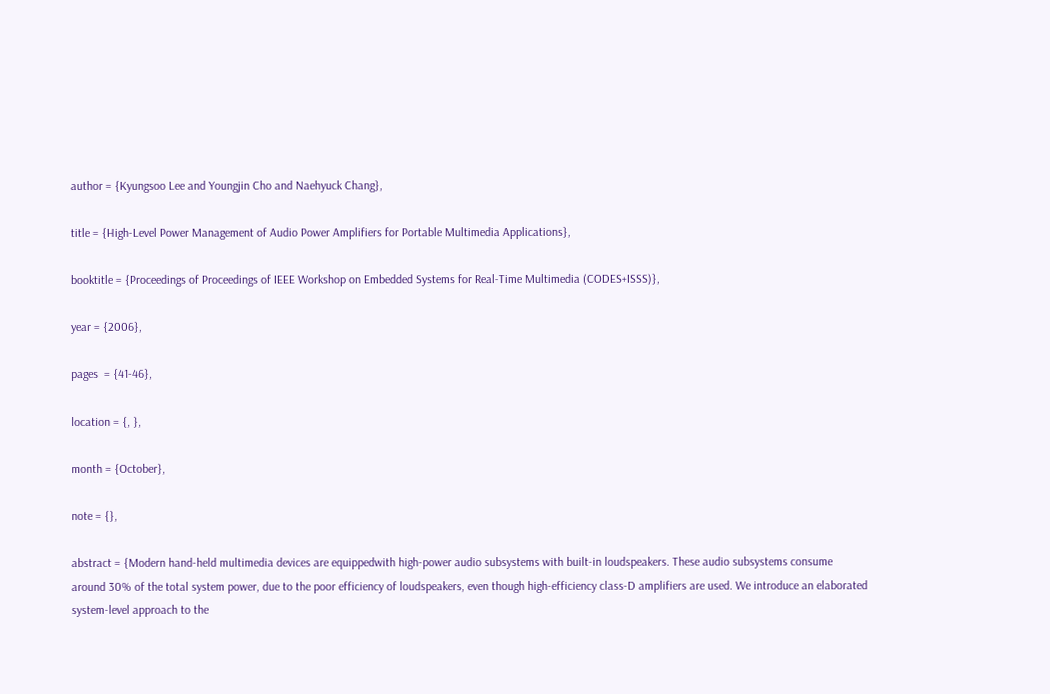author = {Kyungsoo Lee and Youngjin Cho and Naehyuck Chang},

title = {High-Level Power Management of Audio Power Amplifiers for Portable Multimedia Applications},

booktitle = {Proceedings of Proceedings of IEEE Workshop on Embedded Systems for Real-Time Multimedia (CODES+ISSS)},

year = {2006},

pages  = {41-46},

location = {, },

month = {October},

note = {},

abstract = {Modern hand-held multimedia devices are equippedwith high-power audio subsystems with built-in loudspeakers. These audio subsystems consume around 30% of the total system power, due to the poor efficiency of loudspeakers, even though high-efficiency class-D amplifiers are used. We introduce an elaborated system-level approach to the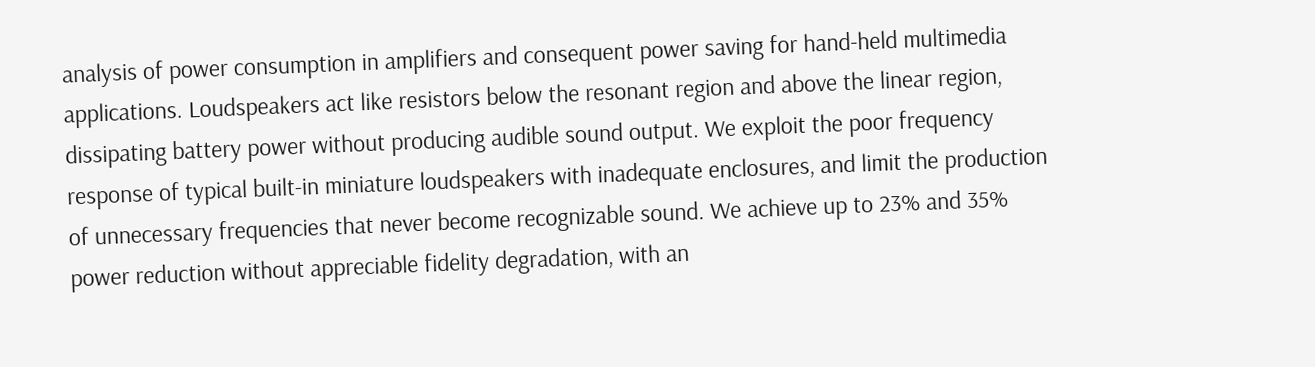analysis of power consumption in amplifiers and consequent power saving for hand-held multimedia applications. Loudspeakers act like resistors below the resonant region and above the linear region, dissipating battery power without producing audible sound output. We exploit the poor frequency response of typical built-in miniature loudspeakers with inadequate enclosures, and limit the production of unnecessary frequencies that never become recognizable sound. We achieve up to 23% and 35% power reduction without appreciable fidelity degradation, with an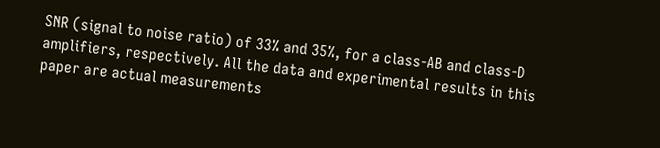SNR (signal to noise ratio) of 33% and 35%, for a class-AB and class-D amplifiers, respectively. All the data and experimental results in this paper are actual measurements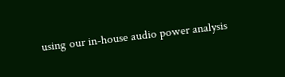using our in-house audio power analysis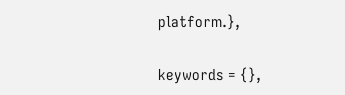platform.},

keywords = {},